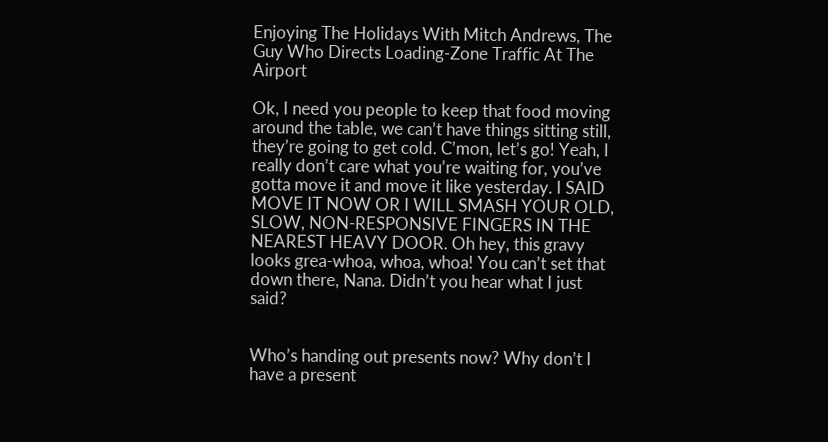Enjoying The Holidays With Mitch Andrews, The Guy Who Directs Loading-Zone Traffic At The Airport

Ok, I need you people to keep that food moving around the table, we can’t have things sitting still, they’re going to get cold. C’mon, let’s go! Yeah, I really don’t care what you’re waiting for, you’ve gotta move it and move it like yesterday. I SAID MOVE IT NOW OR I WILL SMASH YOUR OLD, SLOW, NON-RESPONSIVE FINGERS IN THE NEAREST HEAVY DOOR. Oh hey, this gravy looks grea-whoa, whoa, whoa! You can’t set that down there, Nana. Didn’t you hear what I just said?


Who’s handing out presents now? Why don’t I have a present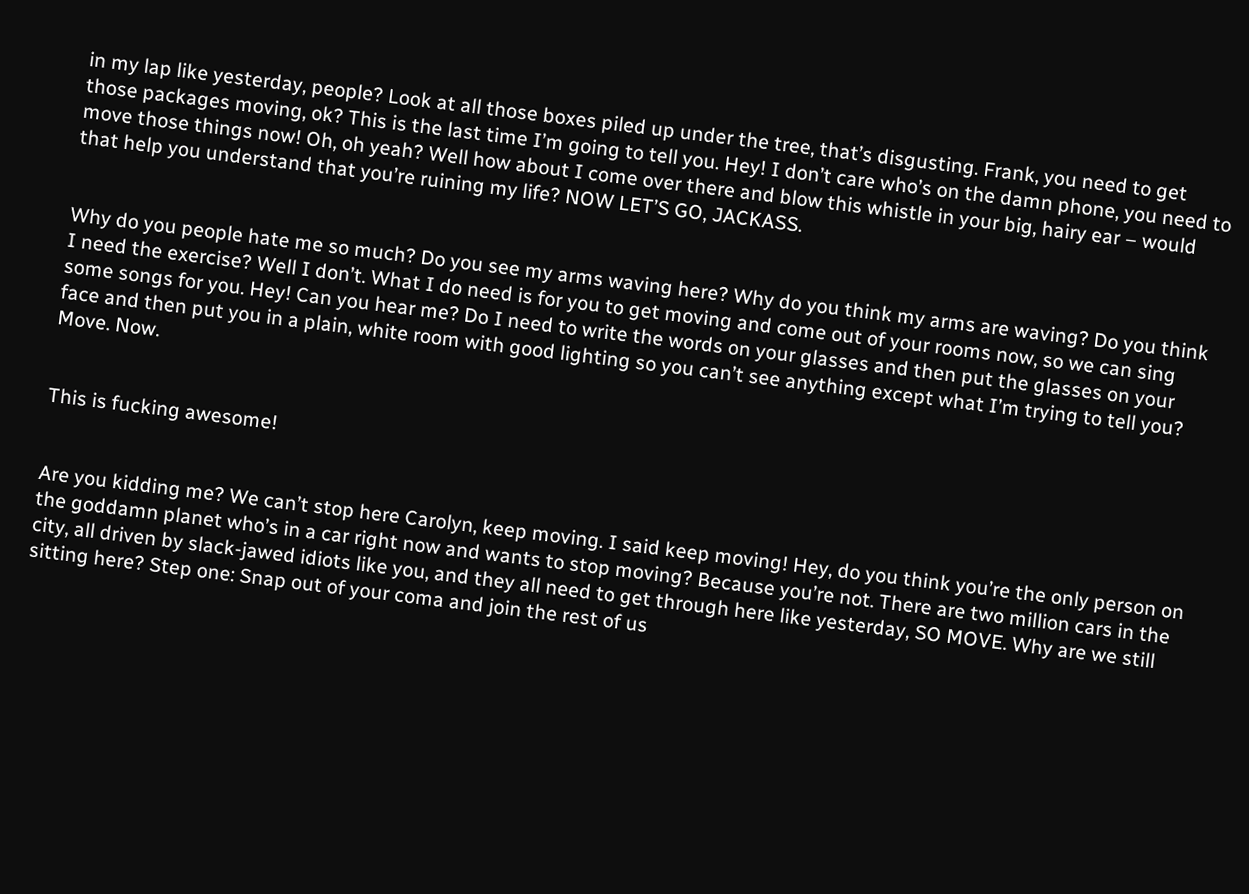in my lap like yesterday, people? Look at all those boxes piled up under the tree, that’s disgusting. Frank, you need to get those packages moving, ok? This is the last time I’m going to tell you. Hey! I don’t care who’s on the damn phone, you need to move those things now! Oh, oh yeah? Well how about I come over there and blow this whistle in your big, hairy ear – would that help you understand that you’re ruining my life? NOW LET’S GO, JACKASS.


Why do you people hate me so much? Do you see my arms waving here? Why do you think my arms are waving? Do you think I need the exercise? Well I don’t. What I do need is for you to get moving and come out of your rooms now, so we can sing some songs for you. Hey! Can you hear me? Do I need to write the words on your glasses and then put the glasses on your face and then put you in a plain, white room with good lighting so you can’t see anything except what I’m trying to tell you? Move. Now.


This is fucking awesome!


Are you kidding me? We can’t stop here Carolyn, keep moving. I said keep moving! Hey, do you think you’re the only person on the goddamn planet who’s in a car right now and wants to stop moving? Because you’re not. There are two million cars in the city, all driven by slack-jawed idiots like you, and they all need to get through here like yesterday, SO MOVE. Why are we still sitting here? Step one: Snap out of your coma and join the rest of us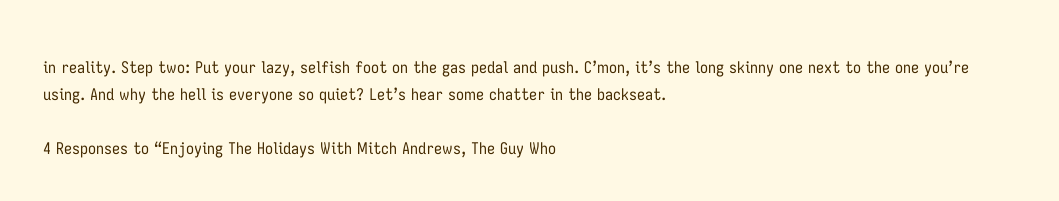in reality. Step two: Put your lazy, selfish foot on the gas pedal and push. C’mon, it’s the long skinny one next to the one you’re using. And why the hell is everyone so quiet? Let’s hear some chatter in the backseat.

4 Responses to “Enjoying The Holidays With Mitch Andrews, The Guy Who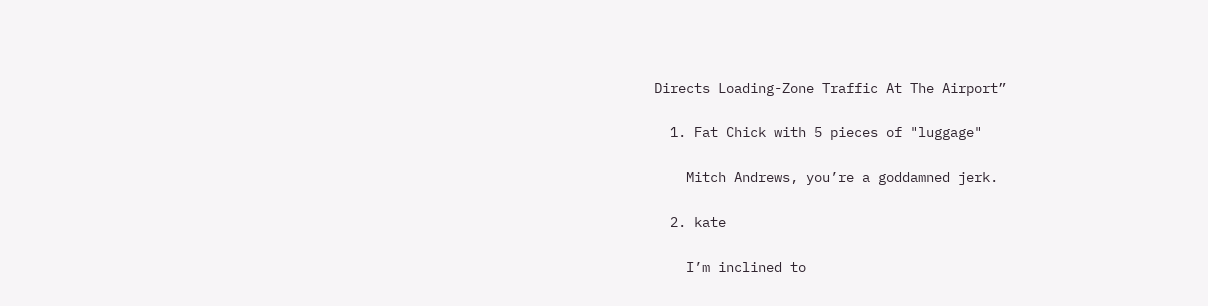Directs Loading-Zone Traffic At The Airport”

  1. Fat Chick with 5 pieces of "luggage"

    Mitch Andrews, you’re a goddamned jerk.

  2. kate

    I’m inclined to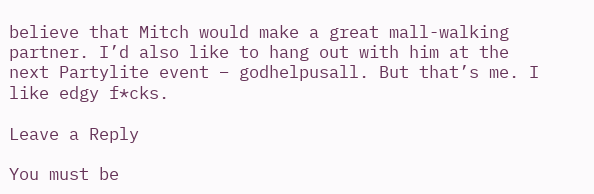believe that Mitch would make a great mall-walking partner. I’d also like to hang out with him at the next Partylite event – godhelpusall. But that’s me. I like edgy f*cks.

Leave a Reply

You must be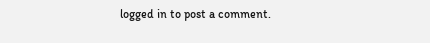logged in to post a comment.